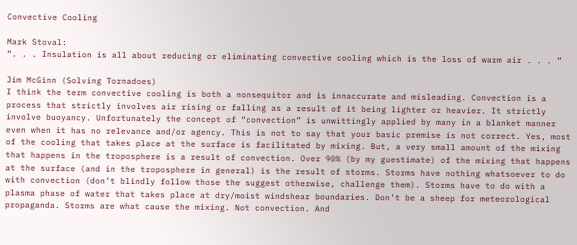Convective Cooling

Mark Stoval:
“. . . Insulation is all about reducing or eliminating convective cooling which is the loss of warm air . . . ”

Jim McGinn (Solving Tornadoes)
I think the term convective cooling is both a nonsequitor and is innaccurate and misleading. Convection is a process that strictly involves air rising or falling as a result of it being lighter or heavier. It strictly involve buoyancy. Unfortunately the concept of “convection” is unwittingly applied by many in a blanket manner even when it has no relevance and/or agency. This is not to say that your basic premise is not correct. Yes, most of the cooling that takes place at the surface is facilitated by mixing. But, a very small amount of the mixing that happens in the troposphere is a result of convection. Over 90% (by my guestimate) of the mixing that happens at the surface (and in the troposphere in general) is the result of storms. Storms have nothing whatsoever to do with convection (don’t blindly follow those the suggest otherwise, challenge them). Storms have to do with a plasma phase of water that takes place at dry/moist windshear boundaries. Don’t be a sheep for meteorological propaganda. Storms are what cause the mixing. Not convection. And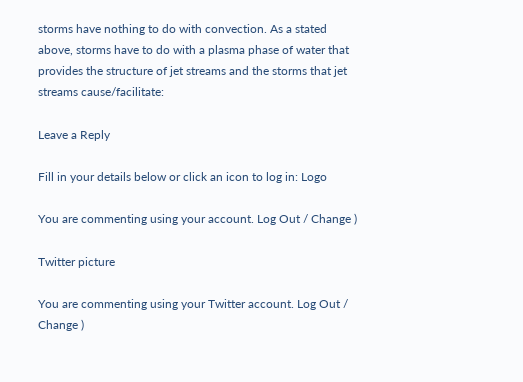storms have nothing to do with convection. As a stated above, storms have to do with a plasma phase of water that provides the structure of jet streams and the storms that jet streams cause/facilitate:

Leave a Reply

Fill in your details below or click an icon to log in: Logo

You are commenting using your account. Log Out / Change )

Twitter picture

You are commenting using your Twitter account. Log Out / Change )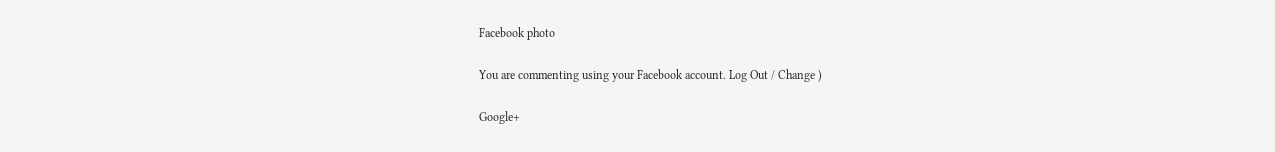Facebook photo

You are commenting using your Facebook account. Log Out / Change )

Google+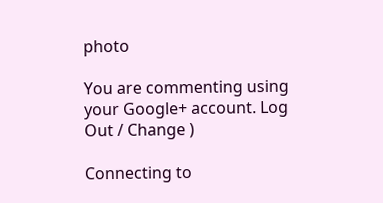photo

You are commenting using your Google+ account. Log Out / Change )

Connecting to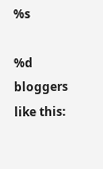%s

%d bloggers like this: